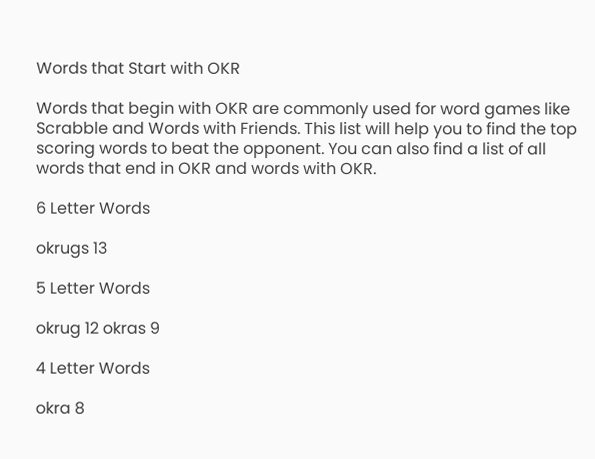Words that Start with OKR

Words that begin with OKR are commonly used for word games like Scrabble and Words with Friends. This list will help you to find the top scoring words to beat the opponent. You can also find a list of all words that end in OKR and words with OKR.

6 Letter Words

okrugs 13

5 Letter Words

okrug 12 okras 9

4 Letter Words

okra 8